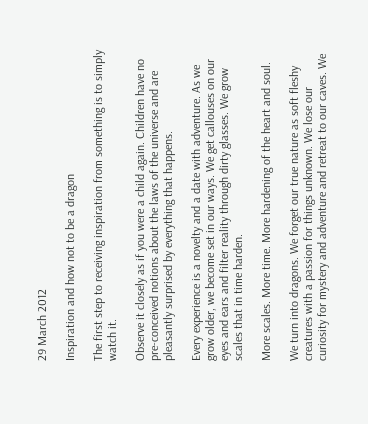29 March 2012

Inspiration and how not to be a dragon

The first step to receiving inspiration from something is to simply watch it.

Observe it closely as if you were a child again. Children have no pre-conceived notions about the laws of the universe and are pleasantly surprised by everything that happens.

Every experience is a novelty and a date with adventure. As we grow older, we become set in our ways. We get callouses on our eyes and ears and filter reality through dirty glasses. We grow scales that in time harden.

More scales. More time. More hardening of the heart and soul.

We turn into dragons. We forget our true nature as soft fleshy creatures with a passion for things unknown. We lose our curiosity for mystery and adventure and retreat to our caves. We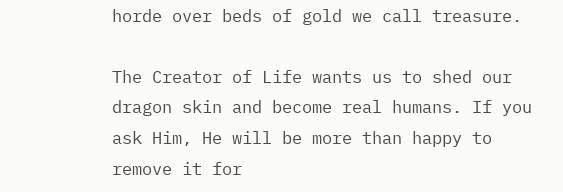horde over beds of gold we call treasure.

The Creator of Life wants us to shed our dragon skin and become real humans. If you ask Him, He will be more than happy to remove it for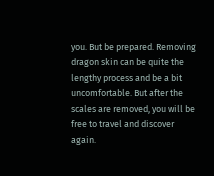you. But be prepared. Removing dragon skin can be quite the lengthy process and be a bit uncomfortable. But after the scales are removed, you will be free to travel and discover again.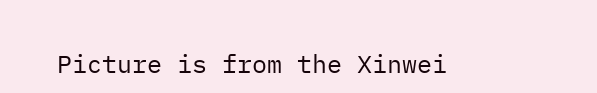Picture is from the Xinwei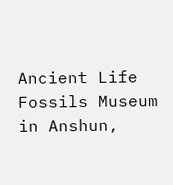Ancient Life Fossils Museum in Anshun,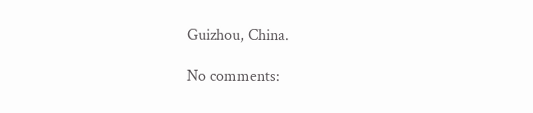Guizhou, China.

No comments: